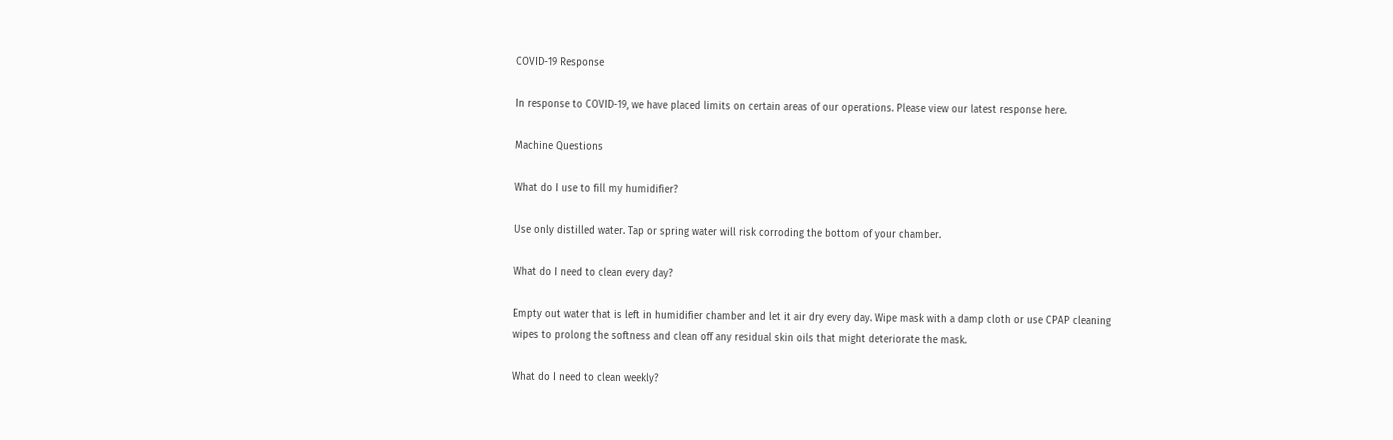COVID-19 Response

In response to COVID-19, we have placed limits on certain areas of our operations. Please view our latest response here.

Machine Questions

What do I use to fill my humidifier?

Use only distilled water. Tap or spring water will risk corroding the bottom of your chamber.

What do I need to clean every day?

Empty out water that is left in humidifier chamber and let it air dry every day. Wipe mask with a damp cloth or use CPAP cleaning wipes to prolong the softness and clean off any residual skin oils that might deteriorate the mask.

What do I need to clean weekly?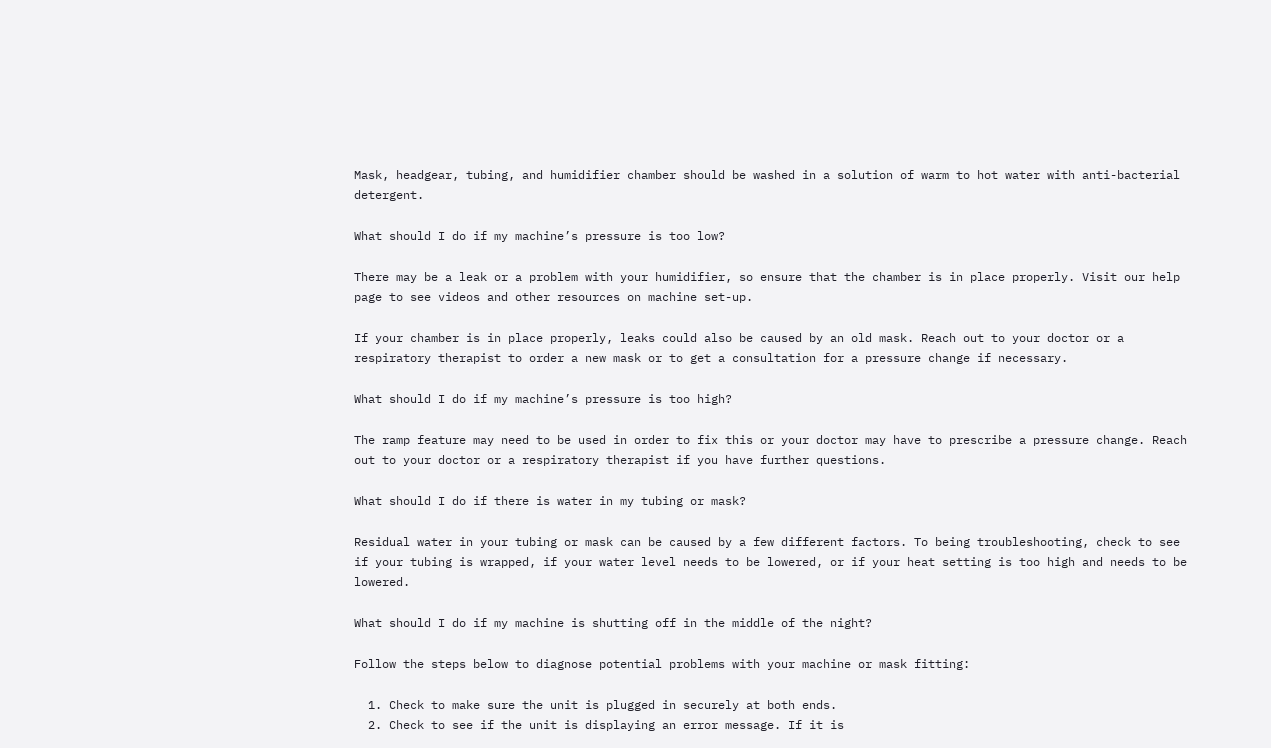Mask, headgear, tubing, and humidifier chamber should be washed in a solution of warm to hot water with anti-bacterial detergent.

What should I do if my machine’s pressure is too low?

There may be a leak or a problem with your humidifier, so ensure that the chamber is in place properly. Visit our help page to see videos and other resources on machine set-up.

If your chamber is in place properly, leaks could also be caused by an old mask. Reach out to your doctor or a respiratory therapist to order a new mask or to get a consultation for a pressure change if necessary.

What should I do if my machine’s pressure is too high?

The ramp feature may need to be used in order to fix this or your doctor may have to prescribe a pressure change. Reach out to your doctor or a respiratory therapist if you have further questions.

What should I do if there is water in my tubing or mask?

Residual water in your tubing or mask can be caused by a few different factors. To being troubleshooting, check to see if your tubing is wrapped, if your water level needs to be lowered, or if your heat setting is too high and needs to be lowered.

What should I do if my machine is shutting off in the middle of the night?

Follow the steps below to diagnose potential problems with your machine or mask fitting:

  1. Check to make sure the unit is plugged in securely at both ends.
  2. Check to see if the unit is displaying an error message. If it is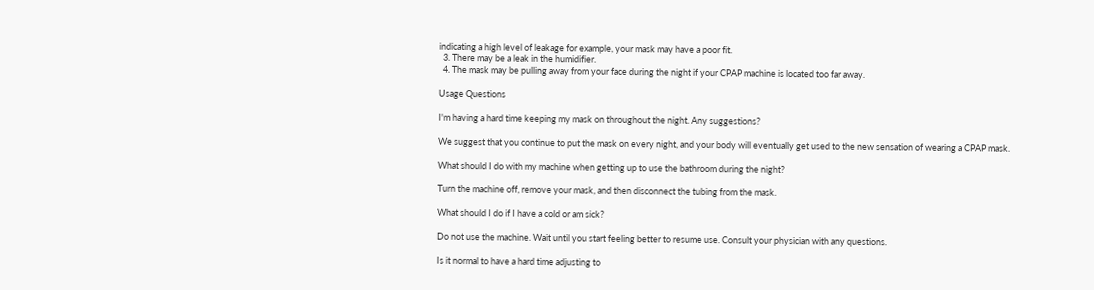indicating a high level of leakage for example, your mask may have a poor fit.
  3. There may be a leak in the humidifier.
  4. The mask may be pulling away from your face during the night if your CPAP machine is located too far away.

Usage Questions

I'm having a hard time keeping my mask on throughout the night. Any suggestions?

We suggest that you continue to put the mask on every night, and your body will eventually get used to the new sensation of wearing a CPAP mask.

What should I do with my machine when getting up to use the bathroom during the night?

Turn the machine off, remove your mask, and then disconnect the tubing from the mask.

What should I do if I have a cold or am sick?

Do not use the machine. Wait until you start feeling better to resume use. Consult your physician with any questions.

Is it normal to have a hard time adjusting to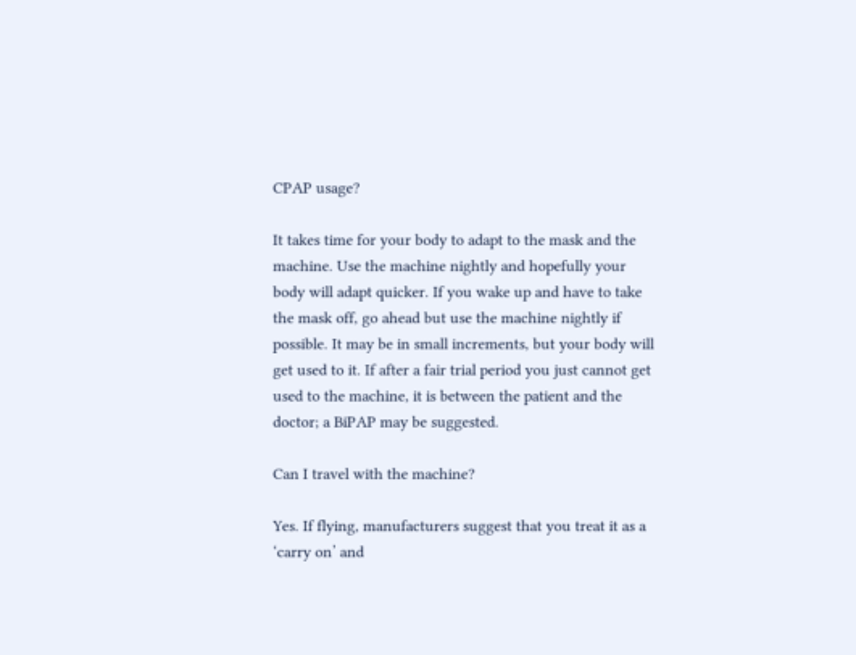CPAP usage?

It takes time for your body to adapt to the mask and the machine. Use the machine nightly and hopefully your body will adapt quicker. If you wake up and have to take the mask off, go ahead but use the machine nightly if possible. It may be in small increments, but your body will get used to it. If after a fair trial period you just cannot get used to the machine, it is between the patient and the doctor; a BiPAP may be suggested.

Can I travel with the machine?

Yes. If flying, manufacturers suggest that you treat it as a ‘carry on’ and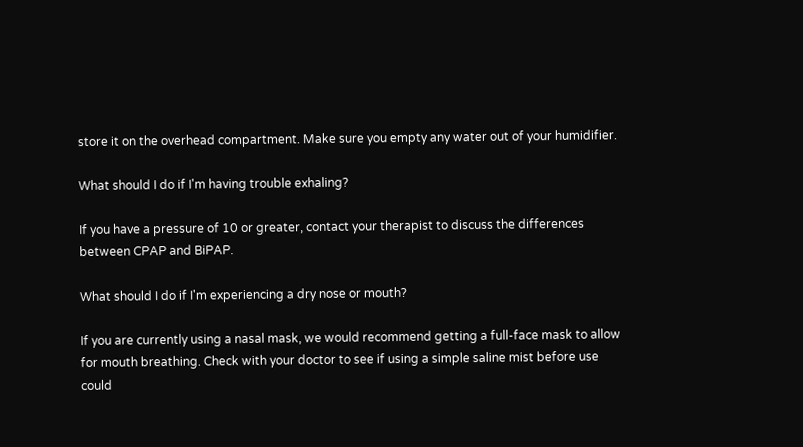store it on the overhead compartment. Make sure you empty any water out of your humidifier.

What should I do if I'm having trouble exhaling?

If you have a pressure of 10 or greater, contact your therapist to discuss the differences between CPAP and BiPAP.

What should I do if I'm experiencing a dry nose or mouth?

If you are currently using a nasal mask, we would recommend getting a full-face mask to allow for mouth breathing. Check with your doctor to see if using a simple saline mist before use could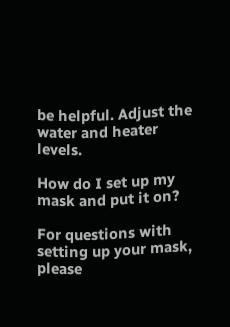be helpful. Adjust the water and heater levels.

How do I set up my mask and put it on?

For questions with setting up your mask, please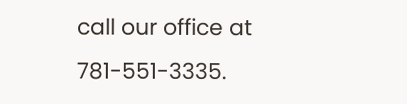call our office at 781-551-3335.